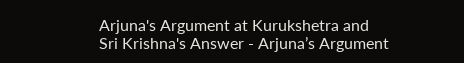Arjuna's Argument at Kurukshetra and Sri Krishna's Answer - Arjuna’s Argument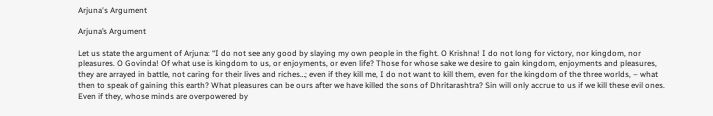Arjuna's Argument

Arjuna’s Argument

Let us state the argument of Arjuna: “I do not see any good by slaying my own people in the fight. O Krishna! I do not long for victory, nor kingdom, nor pleasures. O Govinda! Of what use is kingdom to us, or enjoyments, or even life? Those for whose sake we desire to gain kingdom, enjoyments and pleasures, they are arrayed in battle, not caring for their lives and riches…; even if they kill me, I do not want to kill them, even for the kingdom of the three worlds, – what then to speak of gaining this earth? What pleasures can be ours after we have killed the sons of Dhritarashtra? Sin will only accrue to us if we kill these evil ones. Even if they, whose minds are overpowered by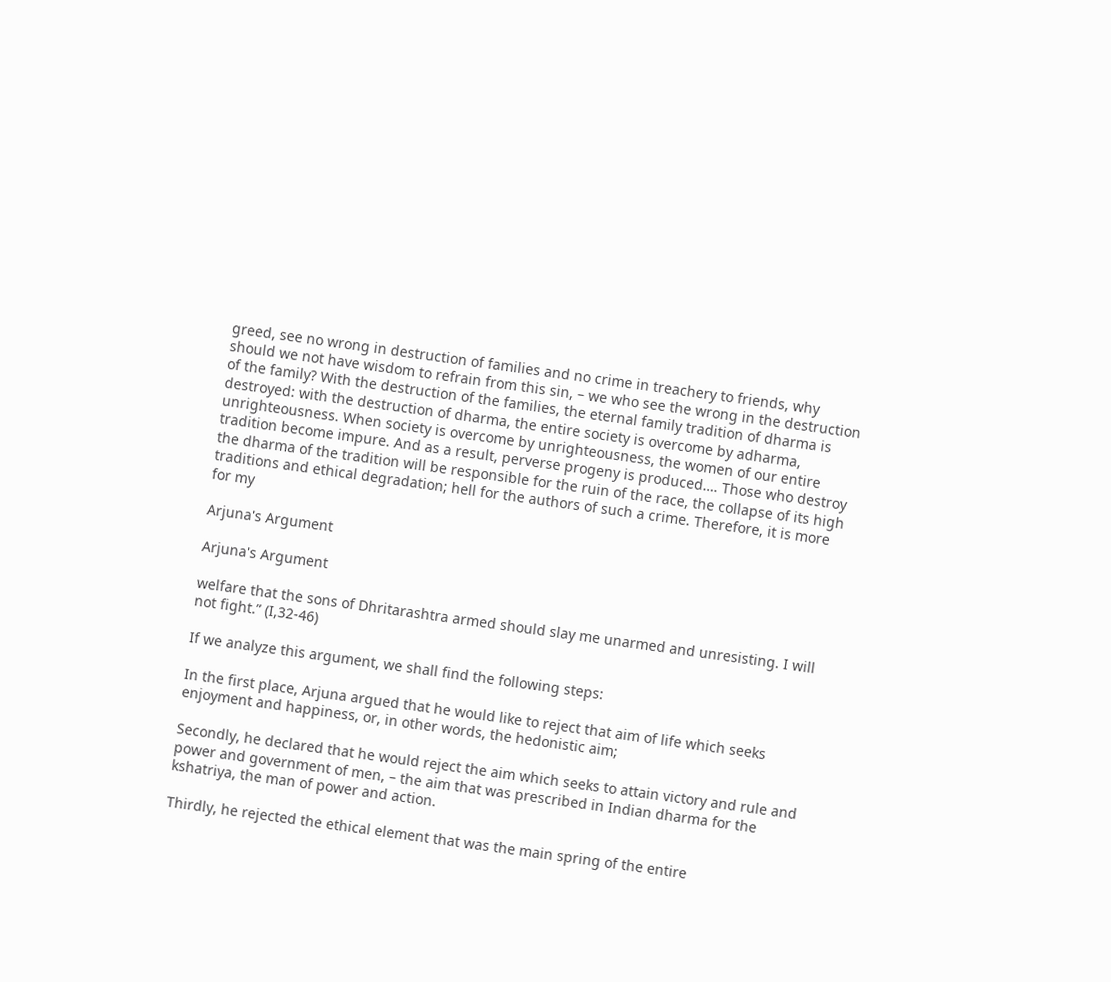greed, see no wrong in destruction of families and no crime in treachery to friends, why should we not have wisdom to refrain from this sin, – we who see the wrong in the destruction of the family? With the destruction of the families, the eternal family tradition of dharma is destroyed: with the destruction of dharma, the entire society is overcome by adharma, unrighteousness. When society is overcome by unrighteousness, the women of our entire tradition become impure. And as a result, perverse progeny is produced…. Those who destroy the dharma of the tradition will be responsible for the ruin of the race, the collapse of its high traditions and ethical degradation; hell for the authors of such a crime. Therefore, it is more for my

Arjuna's Argument

Arjuna's Argument

welfare that the sons of Dhritarashtra armed should slay me unarmed and unresisting. I will not fight.” (I,32-46)

If we analyze this argument, we shall find the following steps:

In the first place, Arjuna argued that he would like to reject that aim of life which seeks enjoyment and happiness, or, in other words, the hedonistic aim;

Secondly, he declared that he would reject the aim which seeks to attain victory and rule and power and government of men, – the aim that was prescribed in Indian dharma for the kshatriya, the man of power and action.

Thirdly, he rejected the ethical element that was the main spring of the entire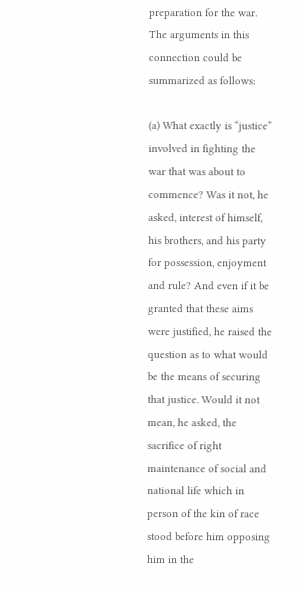preparation for the war. The arguments in this connection could be summarized as follows:

(a) What exactly is “justice” involved in fighting the war that was about to commence? Was it not, he asked, interest of himself, his brothers, and his party for possession, enjoyment and rule? And even if it be granted that these aims were justified, he raised the question as to what would be the means of securing that justice. Would it not mean, he asked, the sacrifice of right maintenance of social and national life which in person of the kin of race stood before him opposing him in the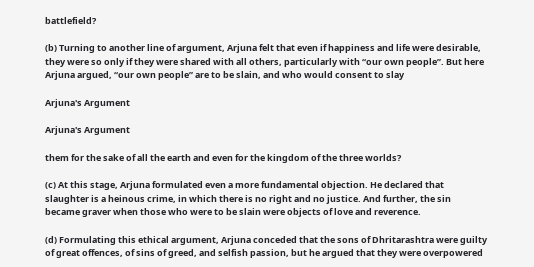battlefield?

(b) Turning to another line of argument, Arjuna felt that even if happiness and life were desirable, they were so only if they were shared with all others, particularly with “our own people”. But here Arjuna argued, “our own people” are to be slain, and who would consent to slay

Arjuna's Argument

Arjuna's Argument

them for the sake of all the earth and even for the kingdom of the three worlds?

(c) At this stage, Arjuna formulated even a more fundamental objection. He declared that slaughter is a heinous crime, in which there is no right and no justice. And further, the sin became graver when those who were to be slain were objects of love and reverence.

(d) Formulating this ethical argument, Arjuna conceded that the sons of Dhritarashtra were guilty of great offences, of sins of greed, and selfish passion, but he argued that they were overpowered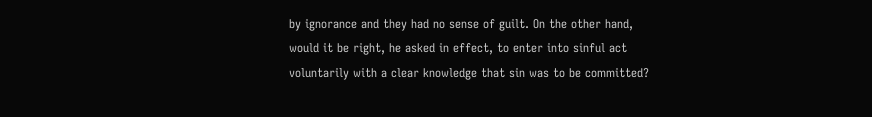by ignorance and they had no sense of guilt. On the other hand, would it be right, he asked in effect, to enter into sinful act voluntarily with a clear knowledge that sin was to be committed?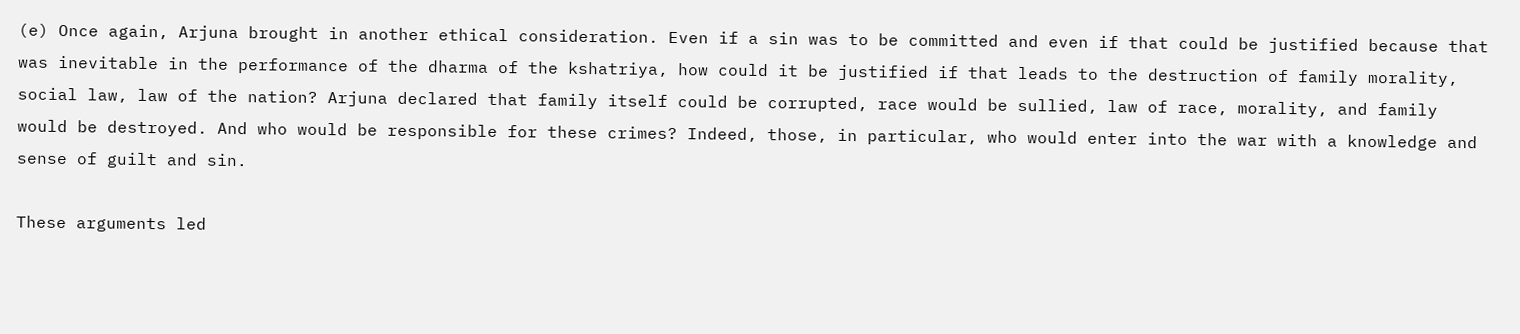(e) Once again, Arjuna brought in another ethical consideration. Even if a sin was to be committed and even if that could be justified because that was inevitable in the performance of the dharma of the kshatriya, how could it be justified if that leads to the destruction of family morality, social law, law of the nation? Arjuna declared that family itself could be corrupted, race would be sullied, law of race, morality, and family would be destroyed. And who would be responsible for these crimes? Indeed, those, in particular, who would enter into the war with a knowledge and sense of guilt and sin.

These arguments led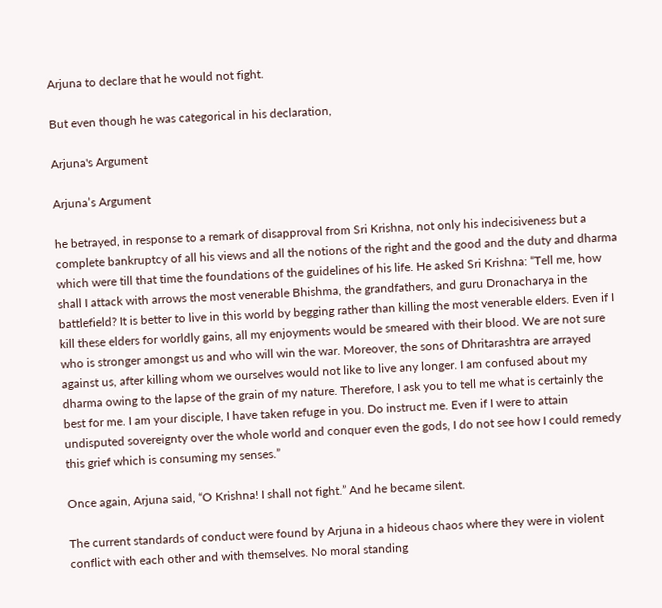Arjuna to declare that he would not fight.

But even though he was categorical in his declaration,

Arjuna's Argument

Arjuna’s Argument

he betrayed, in response to a remark of disapproval from Sri Krishna, not only his indecisiveness but a complete bankruptcy of all his views and all the notions of the right and the good and the duty and dharma which were till that time the foundations of the guidelines of his life. He asked Sri Krishna: “Tell me, how shall I attack with arrows the most venerable Bhishma, the grandfathers, and guru Dronacharya in the battlefield? It is better to live in this world by begging rather than killing the most venerable elders. Even if I kill these elders for worldly gains, all my enjoyments would be smeared with their blood. We are not sure who is stronger amongst us and who will win the war. Moreover, the sons of Dhritarashtra are arrayed against us, after killing whom we ourselves would not like to live any longer. I am confused about my dharma owing to the lapse of the grain of my nature. Therefore, I ask you to tell me what is certainly the best for me. I am your disciple, I have taken refuge in you. Do instruct me. Even if I were to attain undisputed sovereignty over the whole world and conquer even the gods, I do not see how I could remedy this grief which is consuming my senses.”

Once again, Arjuna said, “O Krishna! I shall not fight.” And he became silent.

The current standards of conduct were found by Arjuna in a hideous chaos where they were in violent conflict with each other and with themselves. No moral standing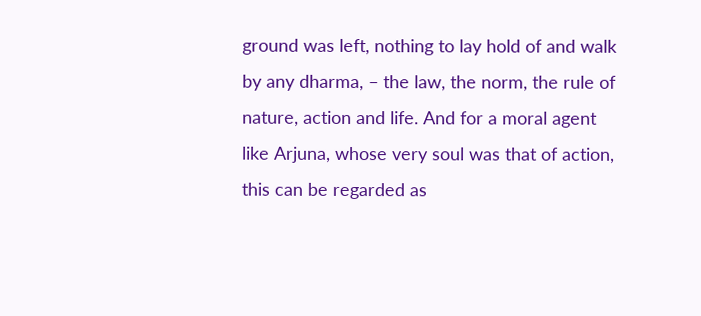ground was left, nothing to lay hold of and walk by any dharma, – the law, the norm, the rule of nature, action and life. And for a moral agent like Arjuna, whose very soul was that of action, this can be regarded as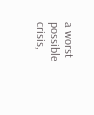a worst possible crisis,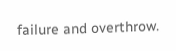failure and overthrow.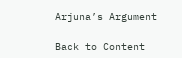Arjuna’s Argument

Back to Content